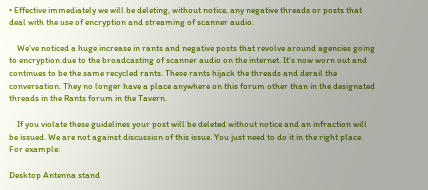• Effective immediately we will be deleting, without notice, any negative threads or posts that deal with the use of encryption and streaming of scanner audio.

    We've noticed a huge increase in rants and negative posts that revolve around agencies going to encryption due to the broadcasting of scanner audio on the internet. It's now worn out and continues to be the same recycled rants. These rants hijack the threads and derail the conversation. They no longer have a place anywhere on this forum other than in the designated threads in the Rants forum in the Tavern.

    If you violate these guidelines your post will be deleted without notice and an infraction will be issued. We are not against discussion of this issue. You just need to do it in the right place. For example:

Desktop Antenna stand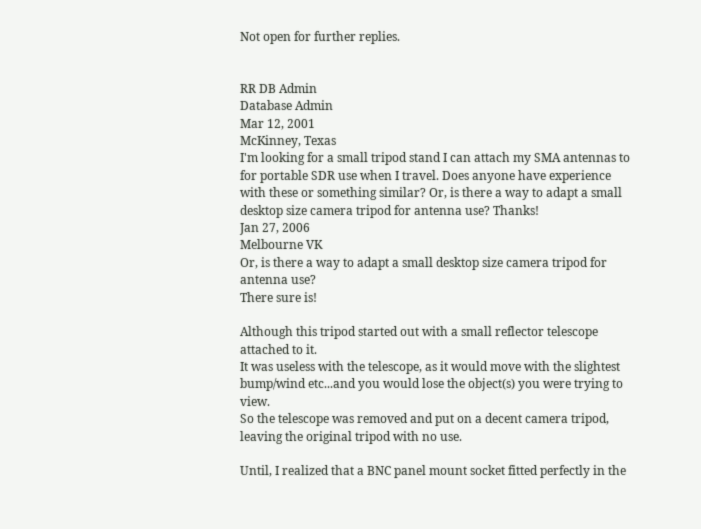Not open for further replies.


RR DB Admin
Database Admin
Mar 12, 2001
McKinney, Texas
I'm looking for a small tripod stand I can attach my SMA antennas to for portable SDR use when I travel. Does anyone have experience with these or something similar? Or, is there a way to adapt a small desktop size camera tripod for antenna use? Thanks!
Jan 27, 2006
Melbourne VK
Or, is there a way to adapt a small desktop size camera tripod for antenna use?
There sure is!

Although this tripod started out with a small reflector telescope attached to it.
It was useless with the telescope, as it would move with the slightest bump/wind etc...and you would lose the object(s) you were trying to view.
So the telescope was removed and put on a decent camera tripod, leaving the original tripod with no use.

Until, I realized that a BNC panel mount socket fitted perfectly in the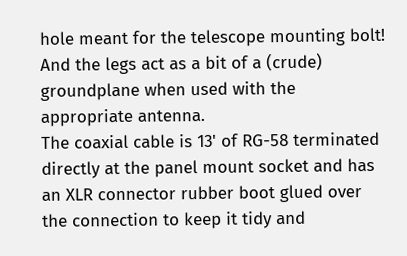hole meant for the telescope mounting bolt!
And the legs act as a bit of a (crude) groundplane when used with the appropriate antenna.
The coaxial cable is 13' of RG-58 terminated directly at the panel mount socket and has an XLR connector rubber boot glued over the connection to keep it tidy and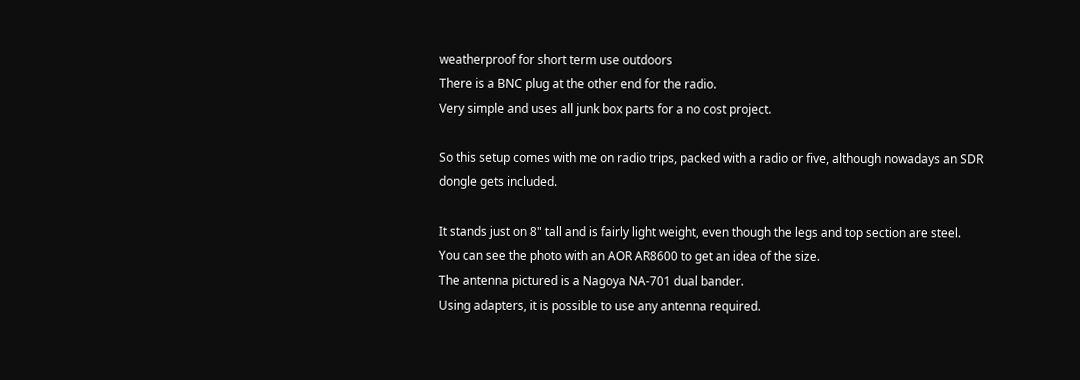weatherproof for short term use outdoors
There is a BNC plug at the other end for the radio.
Very simple and uses all junk box parts for a no cost project.

So this setup comes with me on radio trips, packed with a radio or five, although nowadays an SDR dongle gets included.

It stands just on 8" tall and is fairly light weight, even though the legs and top section are steel.
You can see the photo with an AOR AR8600 to get an idea of the size.
The antenna pictured is a Nagoya NA-701 dual bander.
Using adapters, it is possible to use any antenna required.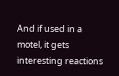And if used in a motel, it gets interesting reactions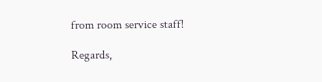from room service staff!

Regards,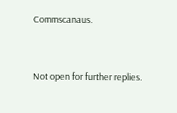Commscanaus.


Not open for further replies.